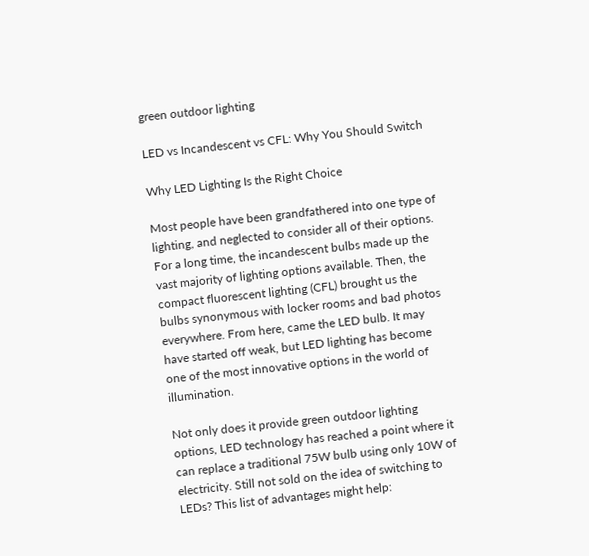green outdoor lighting

LED vs Incandescent vs CFL: Why You Should Switch

Why LED Lighting Is the Right Choice

Most people have been grandfathered into one type of lighting, and neglected to consider all of their options. For a long time, the incandescent bulbs made up the vast majority of lighting options available. Then, the compact fluorescent lighting (CFL) brought us the bulbs synonymous with locker rooms and bad photos everywhere. From here, came the LED bulb. It may have started off weak, but LED lighting has become one of the most innovative options in the world of illumination.

Not only does it provide green outdoor lighting options, LED technology has reached a point where it can replace a traditional 75W bulb using only 10W of electricity. Still not sold on the idea of switching to LEDs? This list of advantages might help: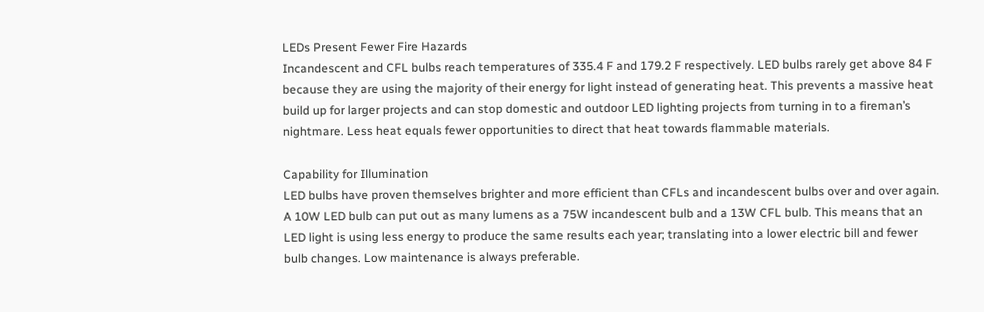LEDs Present Fewer Fire Hazards
Incandescent and CFL bulbs reach temperatures of 335.4 F and 179.2 F respectively. LED bulbs rarely get above 84 F because they are using the majority of their energy for light instead of generating heat. This prevents a massive heat build up for larger projects and can stop domestic and outdoor LED lighting projects from turning in to a fireman’s nightmare. Less heat equals fewer opportunities to direct that heat towards flammable materials.

Capability for Illumination
LED bulbs have proven themselves brighter and more efficient than CFLs and incandescent bulbs over and over again. A 10W LED bulb can put out as many lumens as a 75W incandescent bulb and a 13W CFL bulb. This means that an LED light is using less energy to produce the same results each year; translating into a lower electric bill and fewer bulb changes. Low maintenance is always preferable.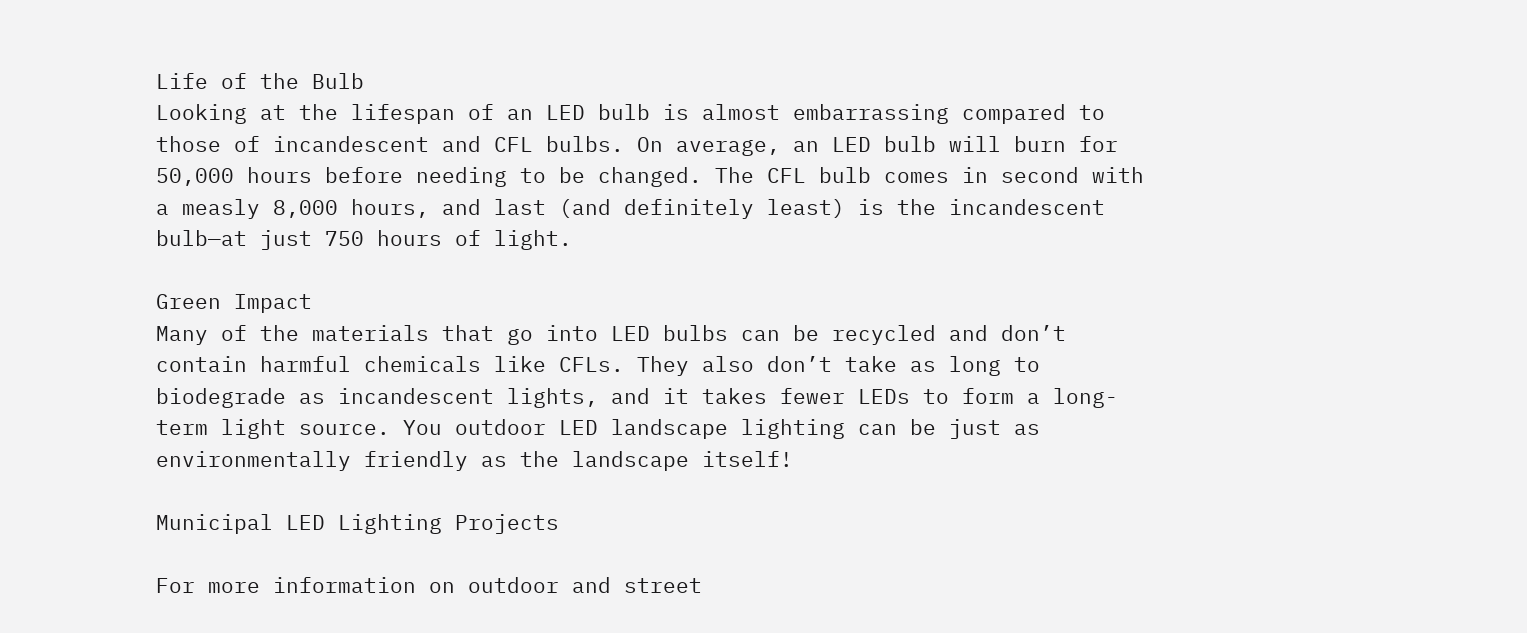Life of the Bulb
Looking at the lifespan of an LED bulb is almost embarrassing compared to those of incandescent and CFL bulbs. On average, an LED bulb will burn for 50,000 hours before needing to be changed. The CFL bulb comes in second with a measly 8,000 hours, and last (and definitely least) is the incandescent bulb—at just 750 hours of light.

Green Impact
Many of the materials that go into LED bulbs can be recycled and don’t contain harmful chemicals like CFLs. They also don’t take as long to biodegrade as incandescent lights, and it takes fewer LEDs to form a long-term light source. You outdoor LED landscape lighting can be just as environmentally friendly as the landscape itself!

Municipal LED Lighting Projects

For more information on outdoor and street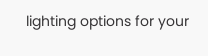lighting options for your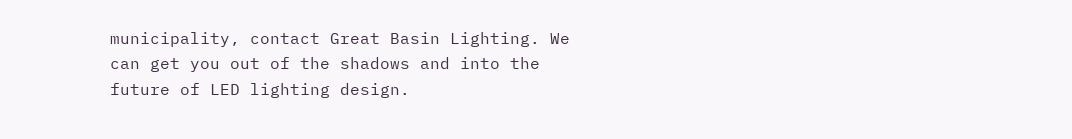municipality, contact Great Basin Lighting. We can get you out of the shadows and into the future of LED lighting design.